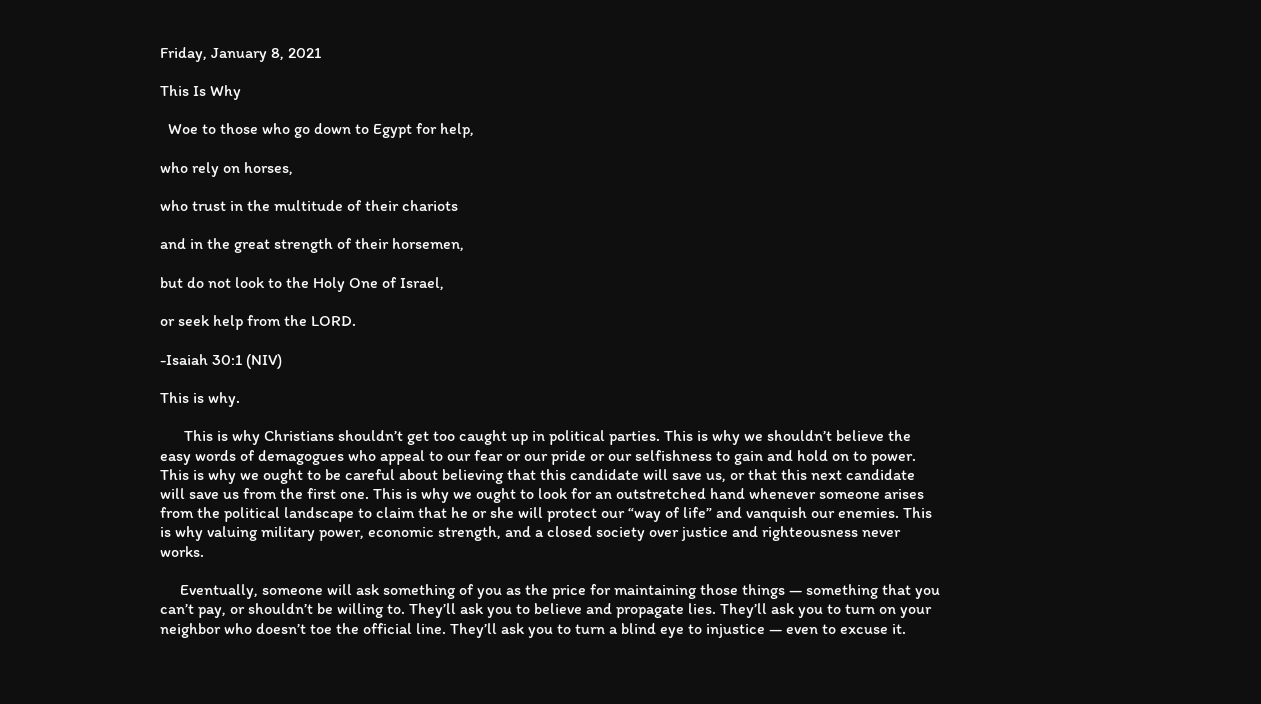Friday, January 8, 2021

This Is Why

  Woe to those who go down to Egypt for help,

who rely on horses,

who trust in the multitude of their chariots

and in the great strength of their horsemen,

but do not look to the Holy One of Israel,

or seek help from the LORD.

-Isaiah 30:1 (NIV)

This is why.

      This is why Christians shouldn’t get too caught up in political parties. This is why we shouldn’t believe the easy words of demagogues who appeal to our fear or our pride or our selfishness to gain and hold on to power. This is why we ought to be careful about believing that this candidate will save us, or that this next candidate will save us from the first one. This is why we ought to look for an outstretched hand whenever someone arises from the political landscape to claim that he or she will protect our “way of life” and vanquish our enemies. This is why valuing military power, economic strength, and a closed society over justice and righteousness never works.

     Eventually, someone will ask something of you as the price for maintaining those things — something that you can’t pay, or shouldn’t be willing to. They’ll ask you to believe and propagate lies. They’ll ask you to turn on your neighbor who doesn’t toe the official line. They’ll ask you to turn a blind eye to injustice — even to excuse it.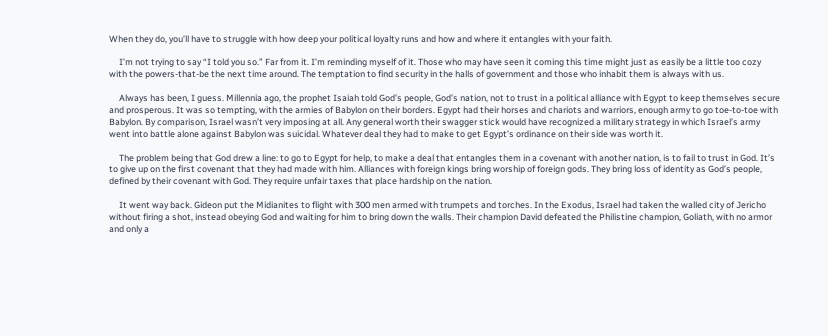When they do, you’ll have to struggle with how deep your political loyalty runs and how and where it entangles with your faith.

     I’m not trying to say “I told you so.” Far from it. I’m reminding myself of it. Those who may have seen it coming this time might just as easily be a little too cozy with the powers-that-be the next time around. The temptation to find security in the halls of government and those who inhabit them is always with us.

     Always has been, I guess. Millennia ago, the prophet Isaiah told God’s people, God’s nation, not to trust in a political alliance with Egypt to keep themselves secure and prosperous. It was so tempting, with the armies of Babylon on their borders. Egypt had their horses and chariots and warriors, enough army to go toe-to-toe with Babylon. By comparison, Israel wasn’t very imposing at all. Any general worth their swagger stick would have recognized a military strategy in which Israel’s army went into battle alone against Babylon was suicidal. Whatever deal they had to make to get Egypt’s ordinance on their side was worth it.

     The problem being that God drew a line: to go to Egypt for help, to make a deal that entangles them in a covenant with another nation, is to fail to trust in God. It’s to give up on the first covenant that they had made with him. Alliances with foreign kings bring worship of foreign gods. They bring loss of identity as God’s people, defined by their covenant with God. They require unfair taxes that place hardship on the nation.

     It went way back. Gideon put the Midianites to flight with 300 men armed with trumpets and torches. In the Exodus, Israel had taken the walled city of Jericho without firing a shot, instead obeying God and waiting for him to bring down the walls. Their champion David defeated the Philistine champion, Goliath, with no armor and only a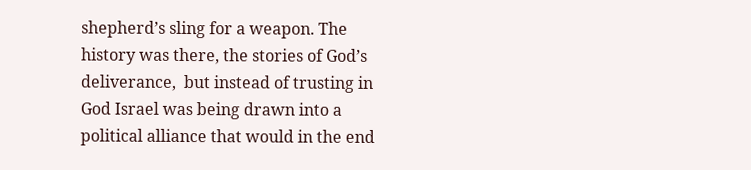shepherd’s sling for a weapon. The history was there, the stories of God’s deliverance,  but instead of trusting in God Israel was being drawn into a political alliance that would in the end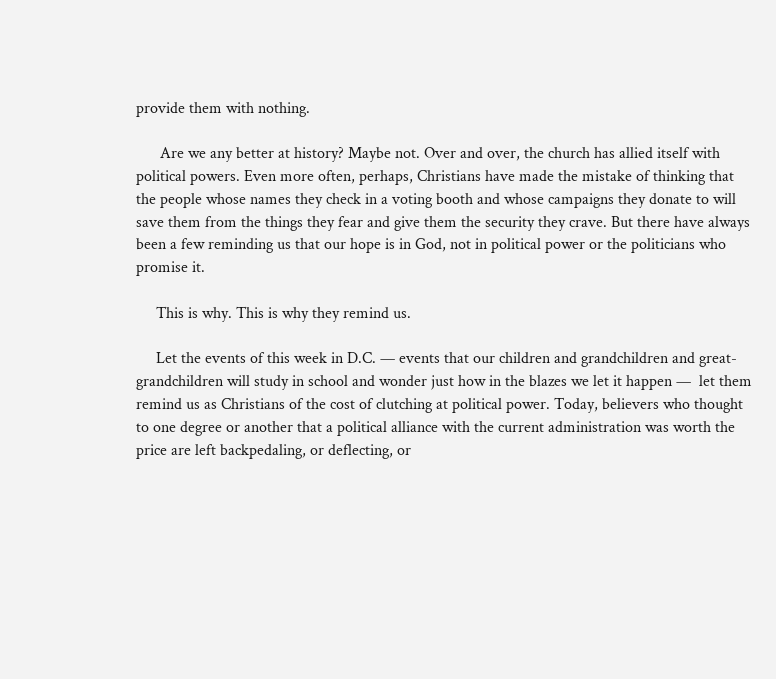provide them with nothing.

      Are we any better at history? Maybe not. Over and over, the church has allied itself with political powers. Even more often, perhaps, Christians have made the mistake of thinking that the people whose names they check in a voting booth and whose campaigns they donate to will save them from the things they fear and give them the security they crave. But there have always been a few reminding us that our hope is in God, not in political power or the politicians who promise it.

     This is why. This is why they remind us.

     Let the events of this week in D.C. — events that our children and grandchildren and great-grandchildren will study in school and wonder just how in the blazes we let it happen —  let them remind us as Christians of the cost of clutching at political power. Today, believers who thought to one degree or another that a political alliance with the current administration was worth the price are left backpedaling, or deflecting, or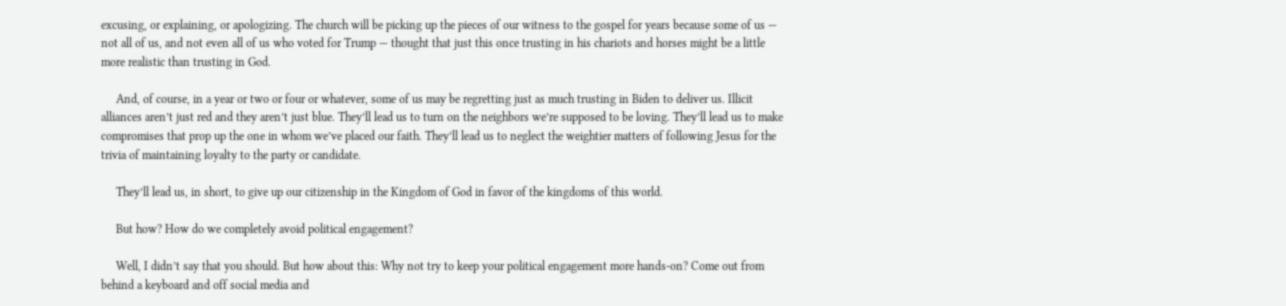excusing, or explaining, or apologizing. The church will be picking up the pieces of our witness to the gospel for years because some of us — not all of us, and not even all of us who voted for Trump — thought that just this once trusting in his chariots and horses might be a little more realistic than trusting in God.

     And, of course, in a year or two or four or whatever, some of us may be regretting just as much trusting in Biden to deliver us. Illicit alliances aren’t just red and they aren’t just blue. They’ll lead us to turn on the neighbors we’re supposed to be loving. They’ll lead us to make compromises that prop up the one in whom we’ve placed our faith. They’ll lead us to neglect the weightier matters of following Jesus for the trivia of maintaining loyalty to the party or candidate.

     They’ll lead us, in short, to give up our citizenship in the Kingdom of God in favor of the kingdoms of this world.

     But how? How do we completely avoid political engagement?

     Well, I didn’t say that you should. But how about this: Why not try to keep your political engagement more hands-on? Come out from behind a keyboard and off social media and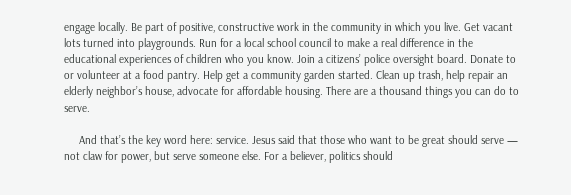engage locally. Be part of positive, constructive work in the community in which you live. Get vacant lots turned into playgrounds. Run for a local school council to make a real difference in the educational experiences of children who you know. Join a citizens’ police oversight board. Donate to or volunteer at a food pantry. Help get a community garden started. Clean up trash, help repair an elderly neighbor’s house, advocate for affordable housing. There are a thousand things you can do to serve.

     And that’s the key word here: service. Jesus said that those who want to be great should serve — not claw for power, but serve someone else. For a believer, politics should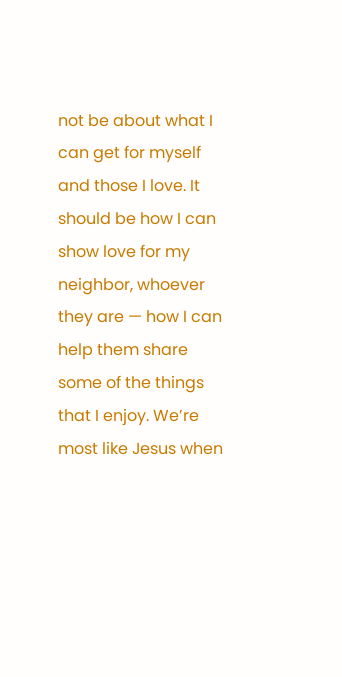not be about what I can get for myself and those I love. It should be how I can show love for my neighbor, whoever they are — how I can help them share some of the things that I enjoy. We’re most like Jesus when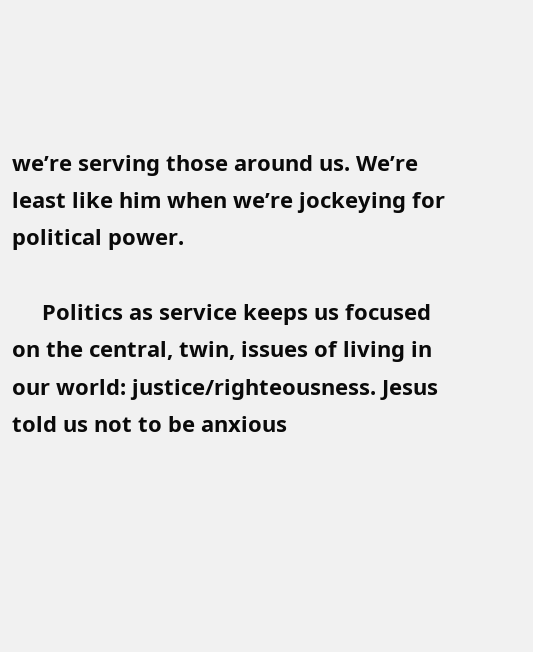we’re serving those around us. We’re least like him when we’re jockeying for political power.

     Politics as service keeps us focused on the central, twin, issues of living in our world: justice/righteousness. Jesus told us not to be anxious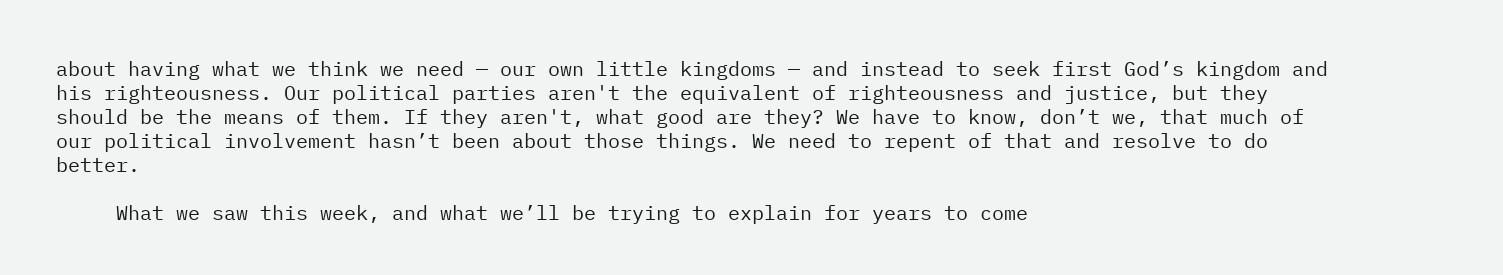about having what we think we need — our own little kingdoms — and instead to seek first God’s kingdom and his righteousness. Our political parties aren't the equivalent of righteousness and justice, but they should be the means of them. If they aren't, what good are they? We have to know, don’t we, that much of our political involvement hasn’t been about those things. We need to repent of that and resolve to do better.

     What we saw this week, and what we’ll be trying to explain for years to come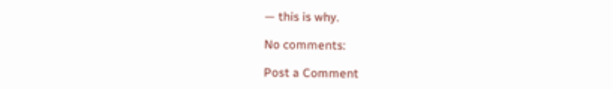— this is why.

No comments:

Post a Comment